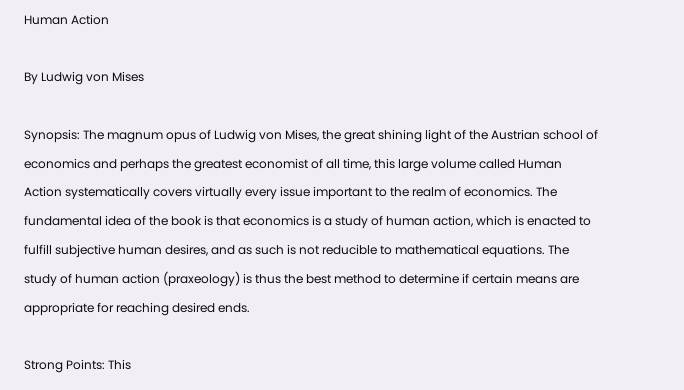Human Action

By Ludwig von Mises

Synopsis: The magnum opus of Ludwig von Mises, the great shining light of the Austrian school of economics and perhaps the greatest economist of all time, this large volume called Human Action systematically covers virtually every issue important to the realm of economics. The fundamental idea of the book is that economics is a study of human action, which is enacted to fulfill subjective human desires, and as such is not reducible to mathematical equations. The study of human action (praxeology) is thus the best method to determine if certain means are appropriate for reaching desired ends.

Strong Points: This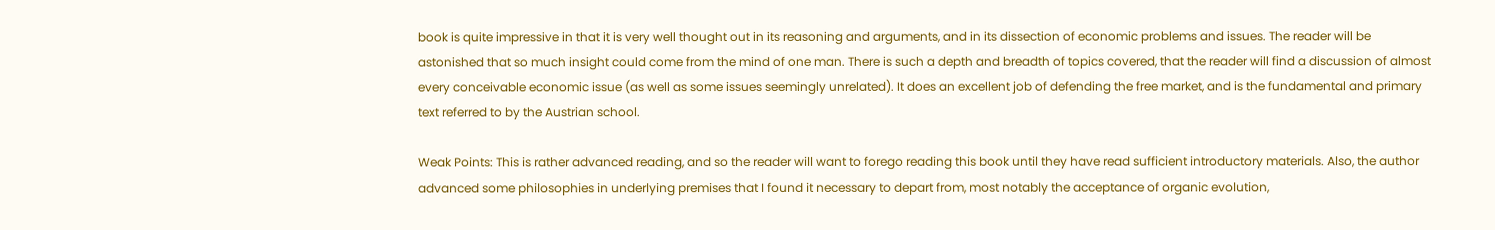book is quite impressive in that it is very well thought out in its reasoning and arguments, and in its dissection of economic problems and issues. The reader will be astonished that so much insight could come from the mind of one man. There is such a depth and breadth of topics covered, that the reader will find a discussion of almost every conceivable economic issue (as well as some issues seemingly unrelated). It does an excellent job of defending the free market, and is the fundamental and primary text referred to by the Austrian school.

Weak Points: This is rather advanced reading, and so the reader will want to forego reading this book until they have read sufficient introductory materials. Also, the author advanced some philosophies in underlying premises that I found it necessary to depart from, most notably the acceptance of organic evolution,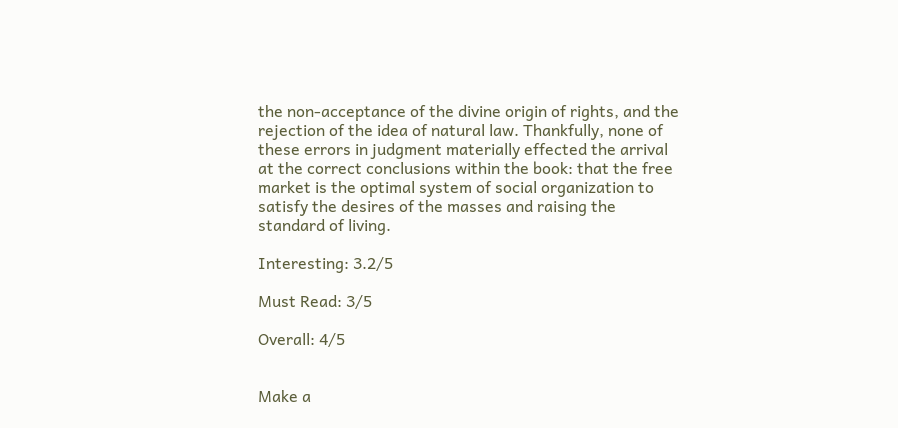the non-acceptance of the divine origin of rights, and the rejection of the idea of natural law. Thankfully, none of these errors in judgment materially effected the arrival at the correct conclusions within the book: that the free market is the optimal system of social organization to satisfy the desires of the masses and raising the standard of living.

Interesting: 3.2/5

Must Read: 3/5

Overall: 4/5


Make a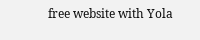free website with Yola